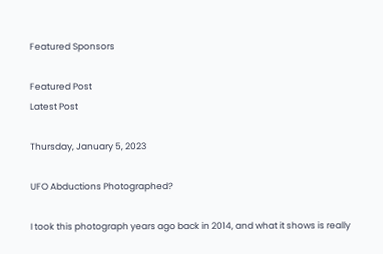Featured Sponsors

Featured Post
Latest Post

Thursday, January 5, 2023

UFO Abductions Photographed?

I took this photograph years ago back in 2014, and what it shows is really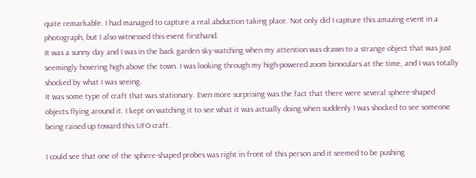quite remarkable. I had managed to capture a real abduction taking place. Not only did I capture this amazing event in a photograph, but I also witnessed this event firsthand.
It was a sunny day and I was in the back garden sky-watching when my attention was drawn to a strange object that was just seemingly hovering high above the town. I was looking through my high-powered zoom binoculars at the time, and I was totally shocked by what I was seeing.
It was some type of craft that was stationary. Even more surprising was the fact that there were several sphere-shaped objects flying around it. I kept on watching it to see what it was actually doing when suddenly I was shocked to see someone being raised up toward this UFO craft.

I could see that one of the sphere-shaped probes was right in front of this person and it seemed to be pushing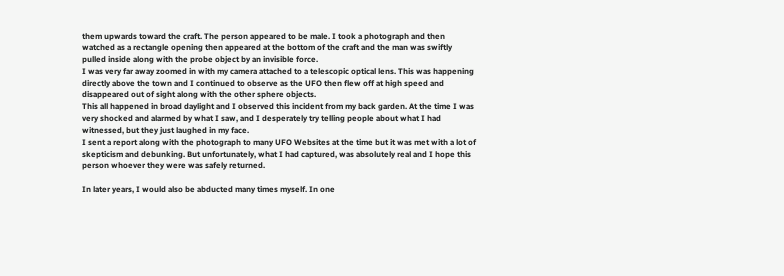them upwards toward the craft. The person appeared to be male. I took a photograph and then watched as a rectangle opening then appeared at the bottom of the craft and the man was swiftly pulled inside along with the probe object by an invisible force.
I was very far away zoomed in with my camera attached to a telescopic optical lens. This was happening directly above the town and I continued to observe as the UFO then flew off at high speed and disappeared out of sight along with the other sphere objects.
This all happened in broad daylight and I observed this incident from my back garden. At the time I was very shocked and alarmed by what I saw, and I desperately try telling people about what I had witnessed, but they just laughed in my face.
I sent a report along with the photograph to many UFO Websites at the time but it was met with a lot of skepticism and debunking. But unfortunately, what I had captured, was absolutely real and I hope this person whoever they were was safely returned.

In later years, I would also be abducted many times myself. In one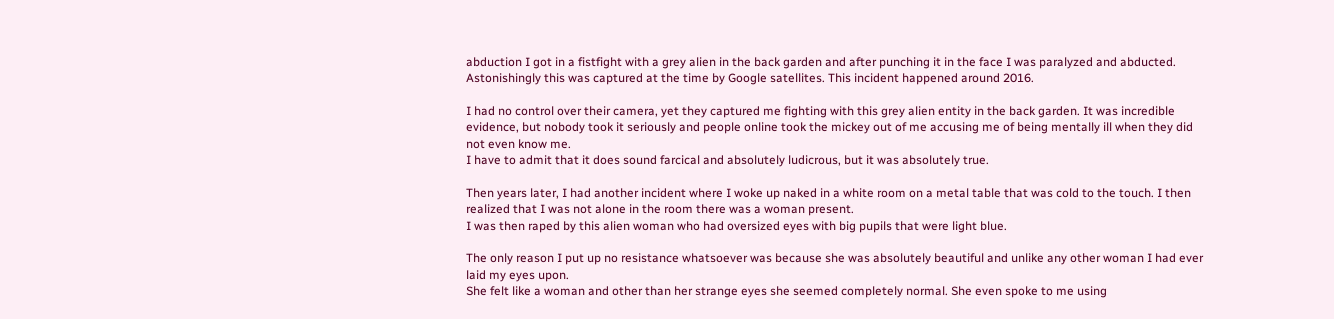abduction I got in a fistfight with a grey alien in the back garden and after punching it in the face I was paralyzed and abducted. Astonishingly this was captured at the time by Google satellites. This incident happened around 2016.

I had no control over their camera, yet they captured me fighting with this grey alien entity in the back garden. It was incredible evidence, but nobody took it seriously and people online took the mickey out of me accusing me of being mentally ill when they did not even know me.
I have to admit that it does sound farcical and absolutely ludicrous, but it was absolutely true.

Then years later, I had another incident where I woke up naked in a white room on a metal table that was cold to the touch. I then realized that I was not alone in the room there was a woman present.
I was then raped by this alien woman who had oversized eyes with big pupils that were light blue.

The only reason I put up no resistance whatsoever was because she was absolutely beautiful and unlike any other woman I had ever laid my eyes upon.
She felt like a woman and other than her strange eyes she seemed completely normal. She even spoke to me using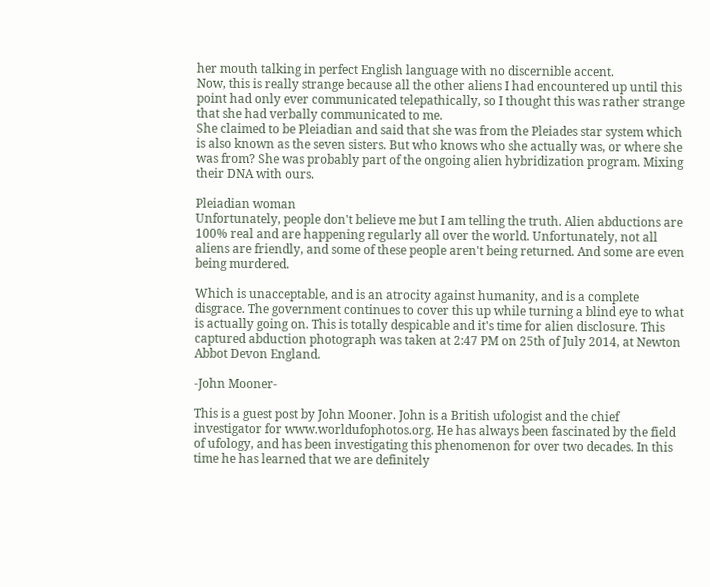her mouth talking in perfect English language with no discernible accent.
Now, this is really strange because all the other aliens I had encountered up until this point had only ever communicated telepathically, so I thought this was rather strange that she had verbally communicated to me.
She claimed to be Pleiadian and said that she was from the Pleiades star system which is also known as the seven sisters. But who knows who she actually was, or where she was from? She was probably part of the ongoing alien hybridization program. Mixing their DNA with ours.

Pleiadian woman
Unfortunately, people don't believe me but I am telling the truth. Alien abductions are 100% real and are happening regularly all over the world. Unfortunately, not all aliens are friendly, and some of these people aren't being returned. And some are even being murdered.

Which is unacceptable, and is an atrocity against humanity, and is a complete disgrace. The government continues to cover this up while turning a blind eye to what is actually going on. This is totally despicable and it's time for alien disclosure. This captured abduction photograph was taken at 2:47 PM on 25th of July 2014, at Newton Abbot Devon England.

-John Mooner-

This is a guest post by John Mooner. John is a British ufologist and the chief investigator for www.worldufophotos.org. He has always been fascinated by the field of ufology, and has been investigating this phenomenon for over two decades. In this time he has learned that we are definitely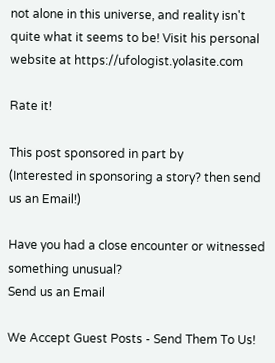not alone in this universe, and reality isn't quite what it seems to be! Visit his personal website at https://ufologist.yolasite.com

Rate it!

This post sponsored in part by
(Interested in sponsoring a story? then send us an Email!)

Have you had a close encounter or witnessed something unusual?
Send us an Email

We Accept Guest Posts - Send Them To Us!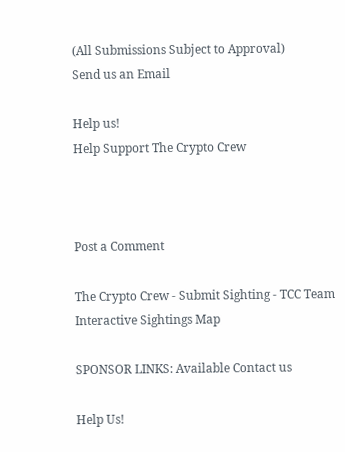(All Submissions Subject to Approval)
Send us an Email

Help us!
Help Support The Crypto Crew



Post a Comment

The Crypto Crew - Submit Sighting - TCC Team
Interactive Sightings Map

SPONSOR LINKS: Available Contact us

Help Us!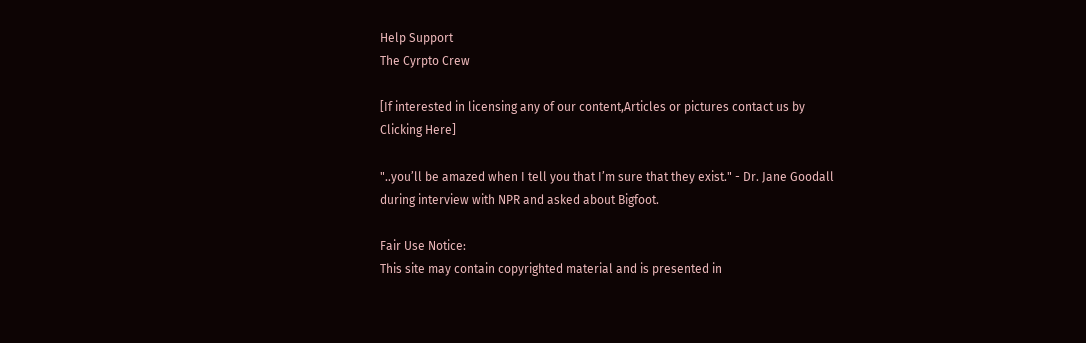Help Support
The Cyrpto Crew

[If interested in licensing any of our content,Articles or pictures contact us by Clicking Here]

"..you’ll be amazed when I tell you that I’m sure that they exist." - Dr. Jane Goodall during interview with NPR and asked about Bigfoot.

Fair Use Notice:
This site may contain copyrighted material and is presented in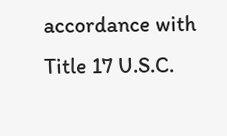accordance with Title 17 U.S.C.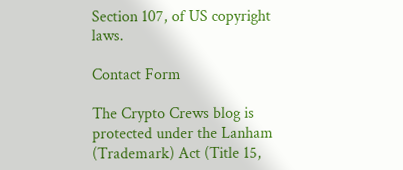Section 107, of US copyright laws.

Contact Form

The Crypto Crews blog is protected under the Lanham (Trademark) Act (Title 15,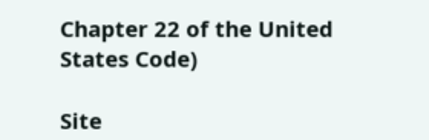Chapter 22 of the United States Code)

Site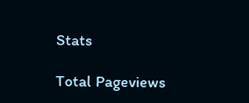Stats

Total Pageviews